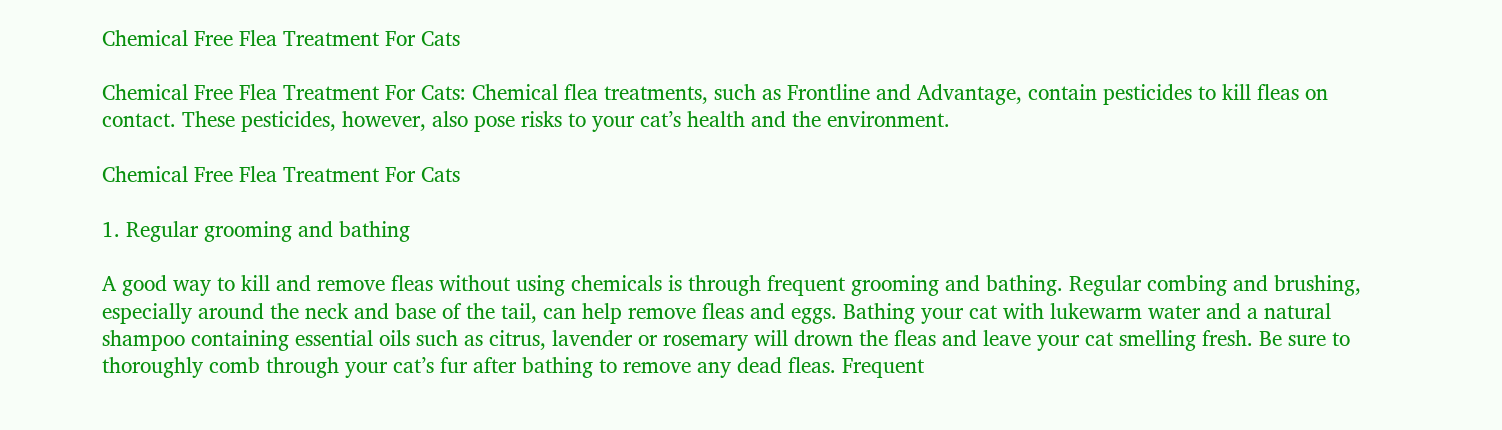Chemical Free Flea Treatment For Cats

Chemical Free Flea Treatment For Cats: Chemical flea treatments, such as Frontline and Advantage, contain pesticides to kill fleas on contact. These pesticides, however, also pose risks to your cat’s health and the environment.

Chemical Free Flea Treatment For Cats

1. Regular grooming and bathing

A good way to kill and remove fleas without using chemicals is through frequent grooming and bathing. Regular combing and brushing, especially around the neck and base of the tail, can help remove fleas and eggs. Bathing your cat with lukewarm water and a natural shampoo containing essential oils such as citrus, lavender or rosemary will drown the fleas and leave your cat smelling fresh. Be sure to thoroughly comb through your cat’s fur after bathing to remove any dead fleas. Frequent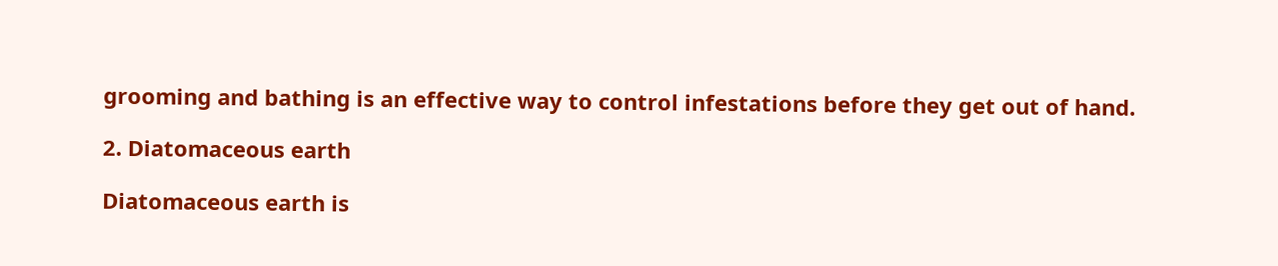grooming and bathing is an effective way to control infestations before they get out of hand.

2. Diatomaceous earth

Diatomaceous earth is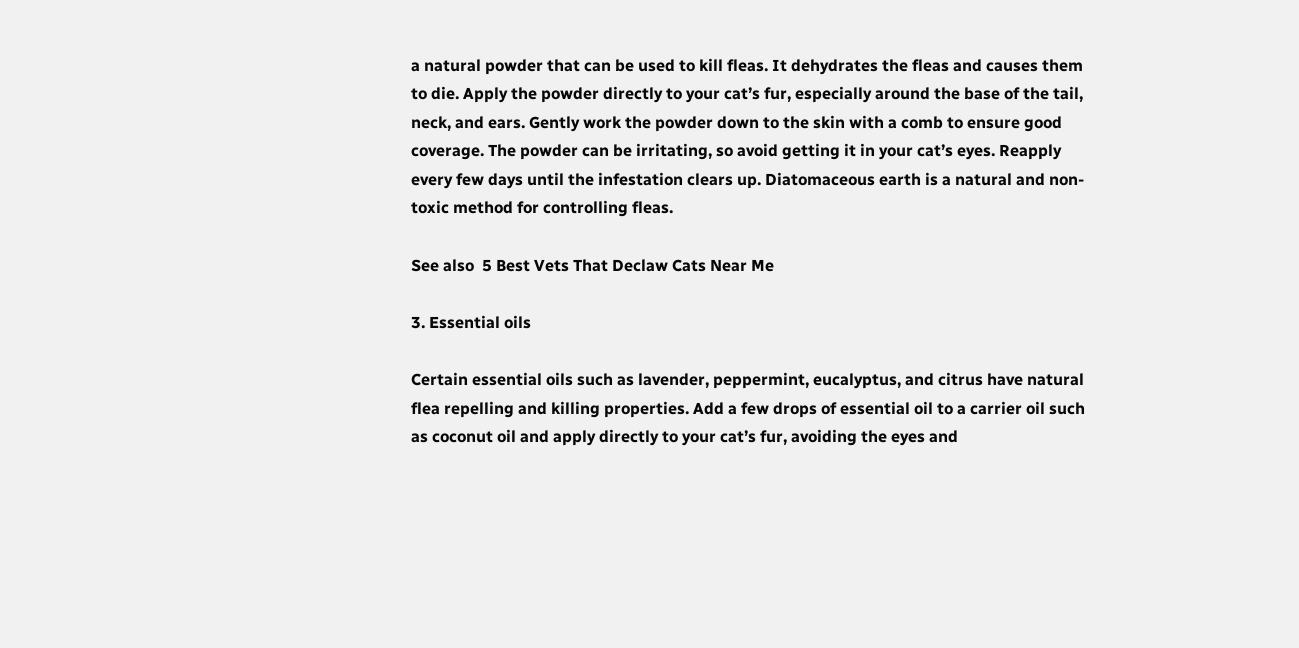a natural powder that can be used to kill fleas. It dehydrates the fleas and causes them to die. Apply the powder directly to your cat’s fur, especially around the base of the tail, neck, and ears. Gently work the powder down to the skin with a comb to ensure good coverage. The powder can be irritating, so avoid getting it in your cat’s eyes. Reapply every few days until the infestation clears up. Diatomaceous earth is a natural and non-toxic method for controlling fleas.

See also  5 Best Vets That Declaw Cats Near Me

3. Essential oils

Certain essential oils such as lavender, peppermint, eucalyptus, and citrus have natural flea repelling and killing properties. Add a few drops of essential oil to a carrier oil such as coconut oil and apply directly to your cat’s fur, avoiding the eyes and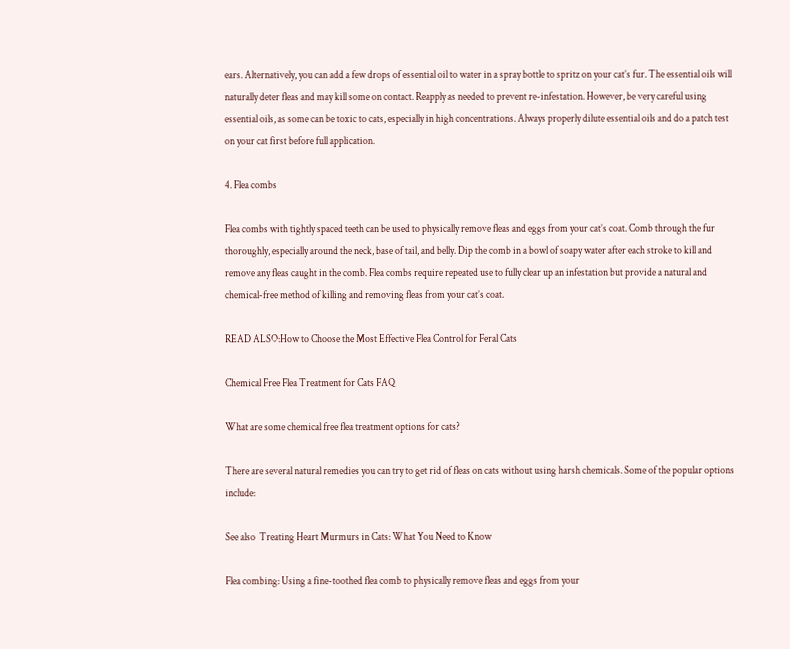ears. Alternatively, you can add a few drops of essential oil to water in a spray bottle to spritz on your cat’s fur. The essential oils will naturally deter fleas and may kill some on contact. Reapply as needed to prevent re-infestation. However, be very careful using essential oils, as some can be toxic to cats, especially in high concentrations. Always properly dilute essential oils and do a patch test on your cat first before full application.

4. Flea combs

Flea combs with tightly spaced teeth can be used to physically remove fleas and eggs from your cat’s coat. Comb through the fur thoroughly, especially around the neck, base of tail, and belly. Dip the comb in a bowl of soapy water after each stroke to kill and remove any fleas caught in the comb. Flea combs require repeated use to fully clear up an infestation but provide a natural and chemical-free method of killing and removing fleas from your cat’s coat.

READ ALSO:How to Choose the Most Effective Flea Control for Feral Cats

Chemical Free Flea Treatment for Cats FAQ

What are some chemical free flea treatment options for cats?

There are several natural remedies you can try to get rid of fleas on cats without using harsh chemicals. Some of the popular options include:

See also  Treating Heart Murmurs in Cats: What You Need to Know

Flea combing: Using a fine-toothed flea comb to physically remove fleas and eggs from your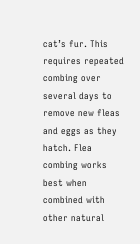cat’s fur. This requires repeated combing over several days to remove new fleas and eggs as they hatch. Flea combing works best when combined with other natural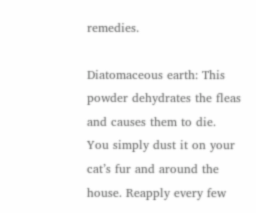remedies.

Diatomaceous earth: This powder dehydrates the fleas and causes them to die. You simply dust it on your cat’s fur and around the house. Reapply every few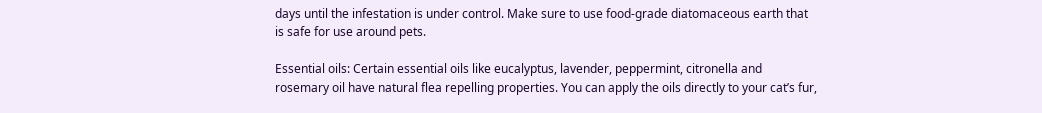days until the infestation is under control. Make sure to use food-grade diatomaceous earth that is safe for use around pets.

Essential oils: Certain essential oils like eucalyptus, lavender, peppermint, citronella and rosemary oil have natural flea repelling properties. You can apply the oils directly to your cat’s fur,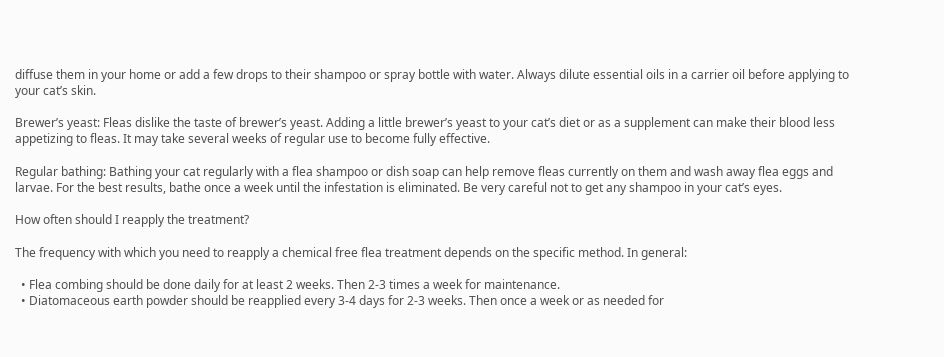diffuse them in your home or add a few drops to their shampoo or spray bottle with water. Always dilute essential oils in a carrier oil before applying to your cat’s skin.

Brewer’s yeast: Fleas dislike the taste of brewer’s yeast. Adding a little brewer’s yeast to your cat’s diet or as a supplement can make their blood less appetizing to fleas. It may take several weeks of regular use to become fully effective.

Regular bathing: Bathing your cat regularly with a flea shampoo or dish soap can help remove fleas currently on them and wash away flea eggs and larvae. For the best results, bathe once a week until the infestation is eliminated. Be very careful not to get any shampoo in your cat’s eyes.

How often should I reapply the treatment?

The frequency with which you need to reapply a chemical free flea treatment depends on the specific method. In general:

  • Flea combing should be done daily for at least 2 weeks. Then 2-3 times a week for maintenance.
  • Diatomaceous earth powder should be reapplied every 3-4 days for 2-3 weeks. Then once a week or as needed for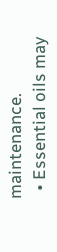maintenance.
  • Essential oils may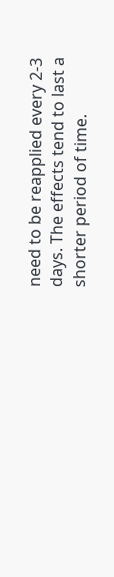need to be reapplied every 2-3 days. The effects tend to last a shorter period of time.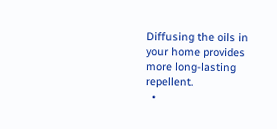Diffusing the oils in your home provides more long-lasting repellent.
  •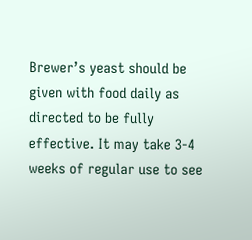Brewer’s yeast should be given with food daily as directed to be fully effective. It may take 3-4 weeks of regular use to see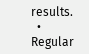results.
  • Regular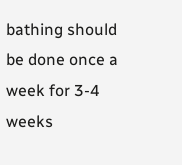bathing should be done once a week for 3-4 weeks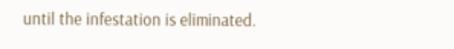until the infestation is eliminated.